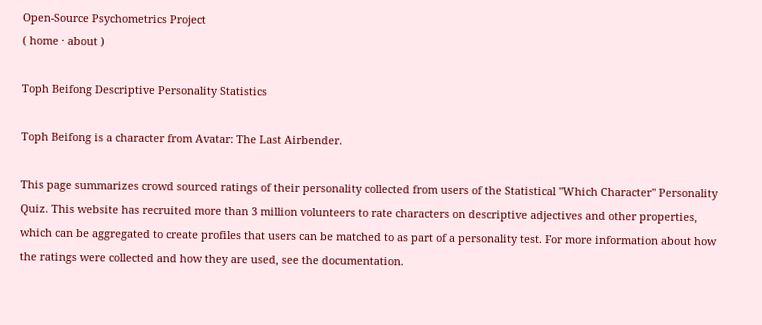Open-Source Psychometrics Project
( home · about )

Toph Beifong Descriptive Personality Statistics

Toph Beifong is a character from Avatar: The Last Airbender.

This page summarizes crowd sourced ratings of their personality collected from users of the Statistical "Which Character" Personality Quiz. This website has recruited more than 3 million volunteers to rate characters on descriptive adjectives and other properties, which can be aggregated to create profiles that users can be matched to as part of a personality test. For more information about how the ratings were collected and how they are used, see the documentation.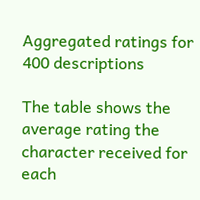Aggregated ratings for 400 descriptions

The table shows the average rating the character received for each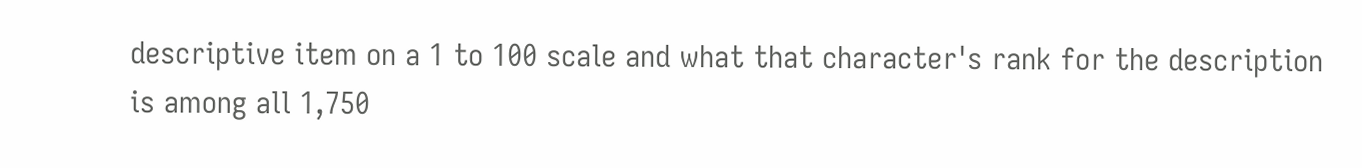descriptive item on a 1 to 100 scale and what that character's rank for the description is among all 1,750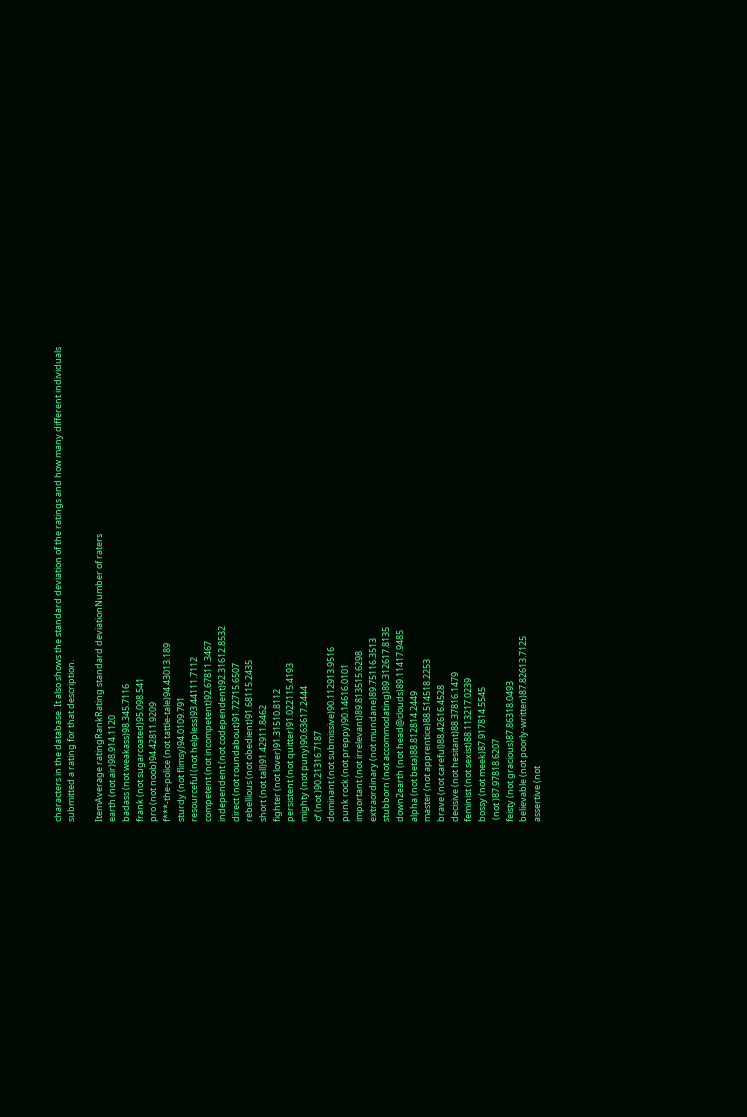characters in the database. It also shows the standard deviation of the ratings and how many different individuals submitted a rating for that description.

ItemAverage ratingRankRating standard deviationNumber of raters
earth (not air)98.914.1120
badass (not weakass)98.345.7116
frank (not sugarcoated)95.098.541
pro (not noob)94.42811.9209
f***-the-police (not tattle-tale)94.43013.189
sturdy (not flimsy)94.0109.791
resourceful (not helpless)93.44111.7112
competent (not incompetent)92.67811.3467
independent (not codependent)92.31612.8532
direct (not roundabout)91.72715.6507
rebellious (not obedient)91.68115.2435
short (not tall)91.42911.8462
fighter (not lover)91.31510.8112
persistent (not quitter)91.022115.4193
mighty (not puny)90.63617.2444
♂ (not )90.21316.7187
dominant (not submissive)90.112913.9516
punk rock (not preppy)90.14616.0101
important (not irrelevant)89.813515.6298
extraordinary (not mundane)89.75116.3513
stubborn (not accommodating)89.312617.8135
down2earth (not head@clouds)89.11417.9485
alpha (not beta)88.812814.2449
master (not apprentice)88.514518.2253
brave (not careful)88.42616.4528
decisive (not hesitant)88.37816.1479
feminist (not sexist)88.113217.0239
bossy (not meek)87.917814.5545
 (not )87.97818.6207
feisty (not gracious)87.86318.0493
believable (not poorly-written)87.82613.7125
assertive (not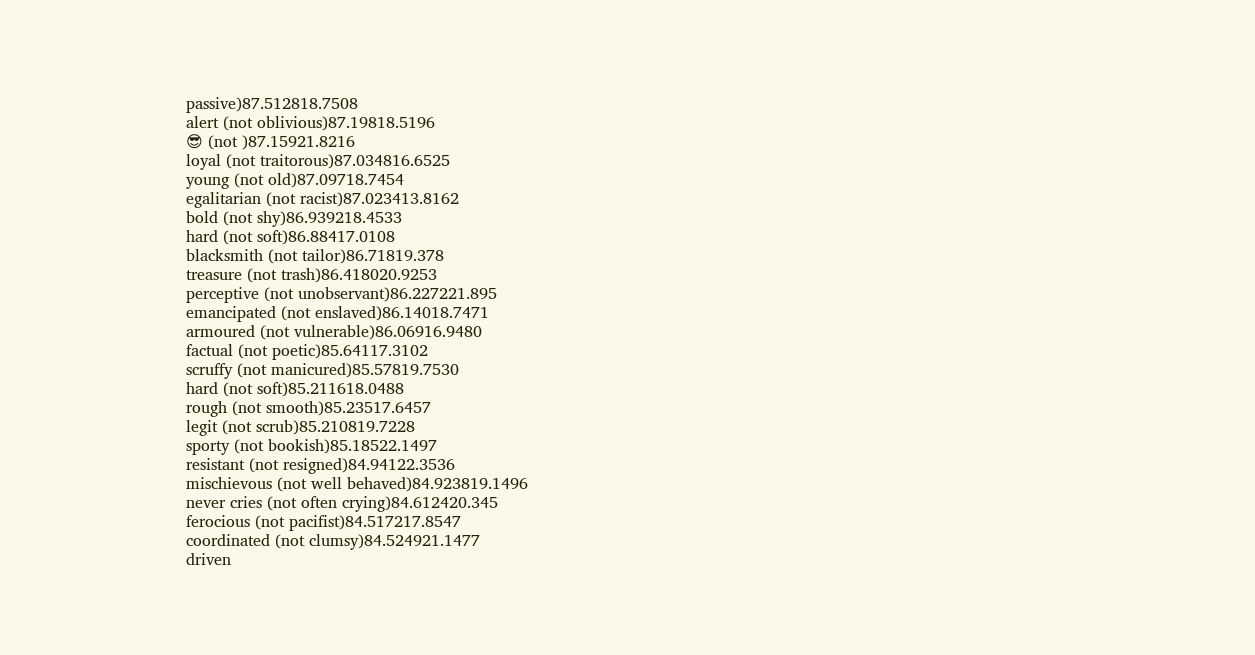passive)87.512818.7508
alert (not oblivious)87.19818.5196
😎 (not )87.15921.8216
loyal (not traitorous)87.034816.6525
young (not old)87.09718.7454
egalitarian (not racist)87.023413.8162
bold (not shy)86.939218.4533
hard (not soft)86.88417.0108
blacksmith (not tailor)86.71819.378
treasure (not trash)86.418020.9253
perceptive (not unobservant)86.227221.895
emancipated (not enslaved)86.14018.7471
armoured (not vulnerable)86.06916.9480
factual (not poetic)85.64117.3102
scruffy (not manicured)85.57819.7530
hard (not soft)85.211618.0488
rough (not smooth)85.23517.6457
legit (not scrub)85.210819.7228
sporty (not bookish)85.18522.1497
resistant (not resigned)84.94122.3536
mischievous (not well behaved)84.923819.1496
never cries (not often crying)84.612420.345
ferocious (not pacifist)84.517217.8547
coordinated (not clumsy)84.524921.1477
driven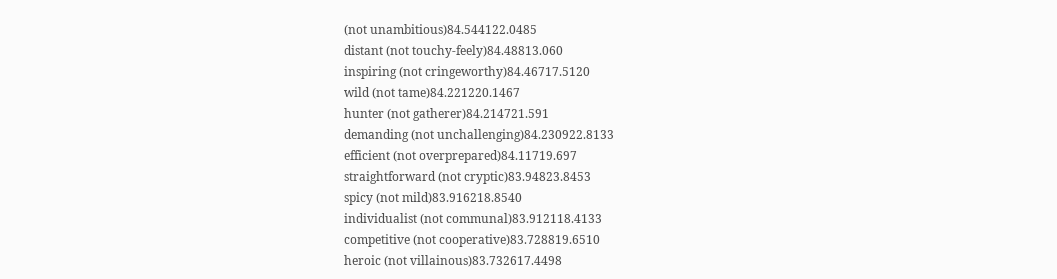(not unambitious)84.544122.0485
distant (not touchy-feely)84.48813.060
inspiring (not cringeworthy)84.46717.5120
wild (not tame)84.221220.1467
hunter (not gatherer)84.214721.591
demanding (not unchallenging)84.230922.8133
efficient (not overprepared)84.11719.697
straightforward (not cryptic)83.94823.8453
spicy (not mild)83.916218.8540
individualist (not communal)83.912118.4133
competitive (not cooperative)83.728819.6510
heroic (not villainous)83.732617.4498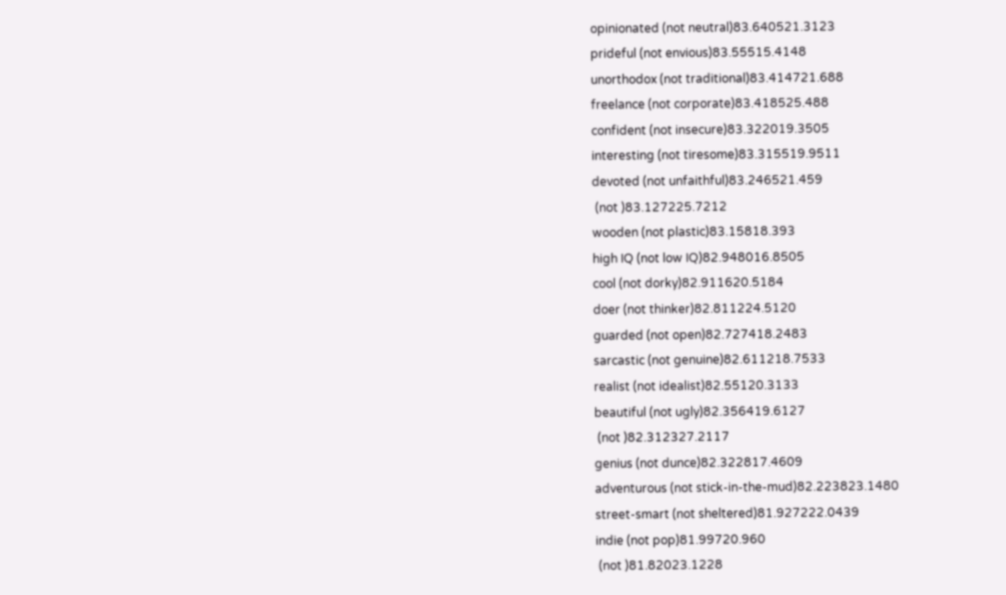opinionated (not neutral)83.640521.3123
prideful (not envious)83.55515.4148
unorthodox (not traditional)83.414721.688
freelance (not corporate)83.418525.488
confident (not insecure)83.322019.3505
interesting (not tiresome)83.315519.9511
devoted (not unfaithful)83.246521.459
 (not )83.127225.7212
wooden (not plastic)83.15818.393
high IQ (not low IQ)82.948016.8505
cool (not dorky)82.911620.5184
doer (not thinker)82.811224.5120
guarded (not open)82.727418.2483
sarcastic (not genuine)82.611218.7533
realist (not idealist)82.55120.3133
beautiful (not ugly)82.356419.6127
 (not )82.312327.2117
genius (not dunce)82.322817.4609
adventurous (not stick-in-the-mud)82.223823.1480
street-smart (not sheltered)81.927222.0439
indie (not pop)81.99720.960
 (not )81.82023.1228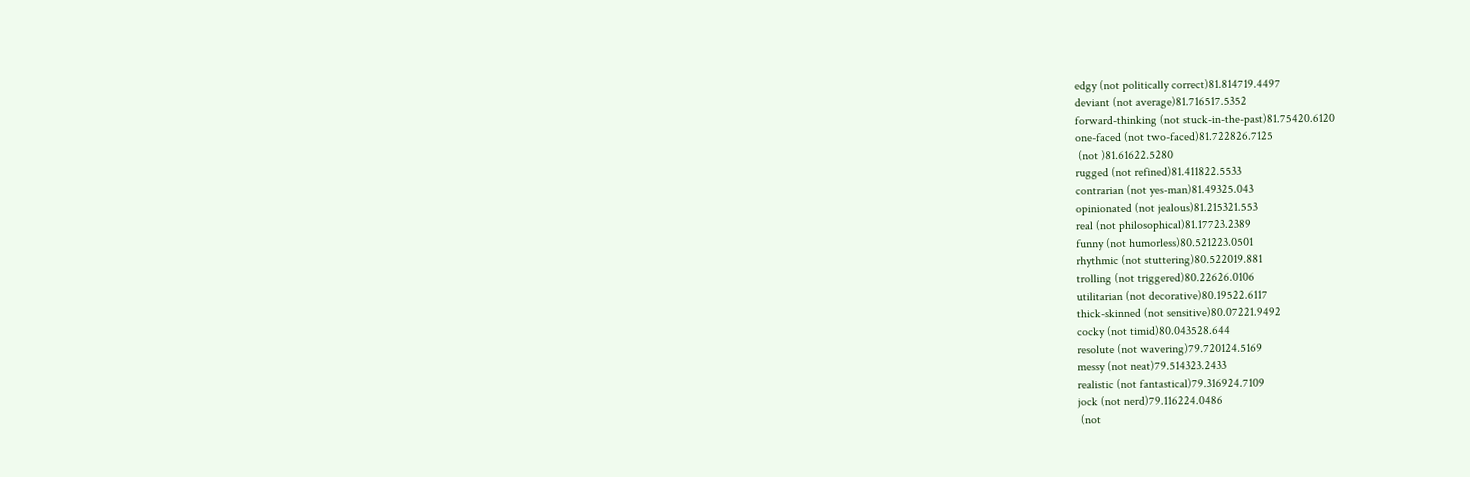edgy (not politically correct)81.814719.4497
deviant (not average)81.716517.5352
forward-thinking (not stuck-in-the-past)81.75420.6120
one-faced (not two-faced)81.722826.7125
 (not )81.61622.5280
rugged (not refined)81.411822.5533
contrarian (not yes-man)81.49325.043
opinionated (not jealous)81.215321.553
real (not philosophical)81.17723.2389
funny (not humorless)80.521223.0501
rhythmic (not stuttering)80.522019.881
trolling (not triggered)80.22626.0106
utilitarian (not decorative)80.19522.6117
thick-skinned (not sensitive)80.07221.9492
cocky (not timid)80.043528.644
resolute (not wavering)79.720124.5169
messy (not neat)79.514323.2433
realistic (not fantastical)79.316924.7109
jock (not nerd)79.116224.0486
 (not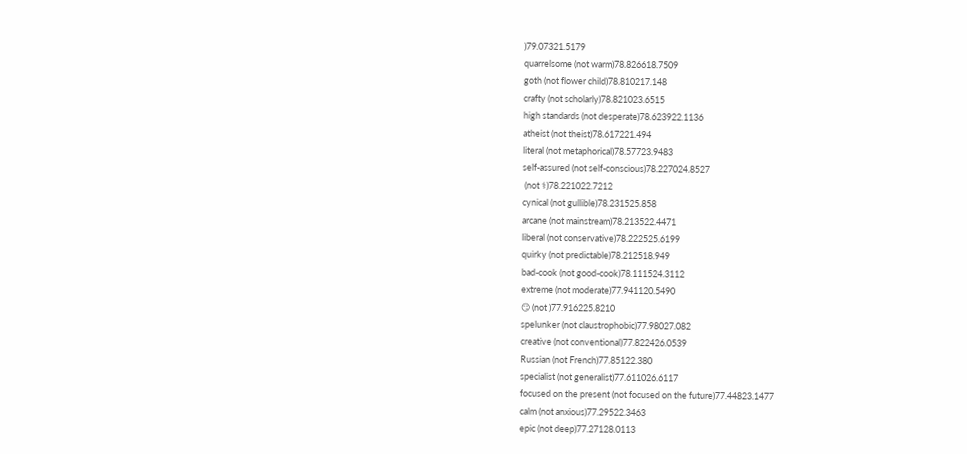)79.07321.5179
quarrelsome (not warm)78.826618.7509
goth (not flower child)78.810217.148
crafty (not scholarly)78.821023.6515
high standards (not desperate)78.623922.1136
atheist (not theist)78.617221.494
literal (not metaphorical)78.57723.9483
self-assured (not self-conscious)78.227024.8527
 (not ⚕)78.221022.7212
cynical (not gullible)78.231525.858
arcane (not mainstream)78.213522.4471
liberal (not conservative)78.222525.6199
quirky (not predictable)78.212518.949
bad-cook (not good-cook)78.111524.3112
extreme (not moderate)77.941120.5490
😏 (not )77.916225.8210
spelunker (not claustrophobic)77.98027.082
creative (not conventional)77.822426.0539
Russian (not French)77.85122.380
specialist (not generalist)77.611026.6117
focused on the present (not focused on the future)77.44823.1477
calm (not anxious)77.29522.3463
epic (not deep)77.27128.0113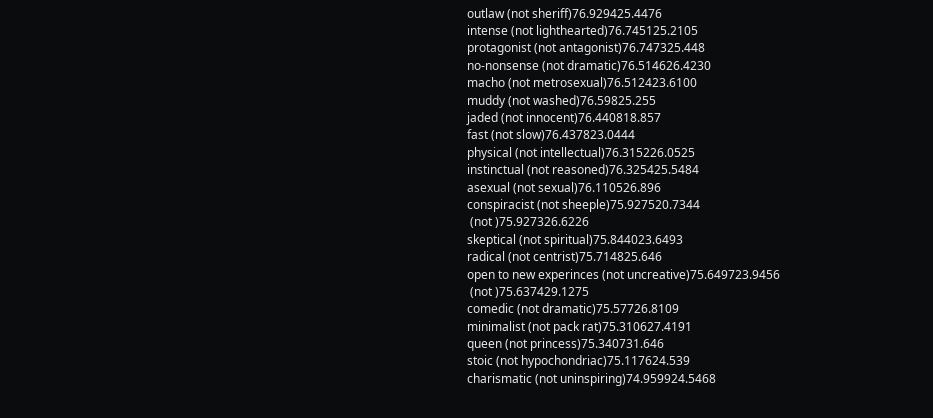outlaw (not sheriff)76.929425.4476
intense (not lighthearted)76.745125.2105
protagonist (not antagonist)76.747325.448
no-nonsense (not dramatic)76.514626.4230
macho (not metrosexual)76.512423.6100
muddy (not washed)76.59825.255
jaded (not innocent)76.440818.857
fast (not slow)76.437823.0444
physical (not intellectual)76.315226.0525
instinctual (not reasoned)76.325425.5484
asexual (not sexual)76.110526.896
conspiracist (not sheeple)75.927520.7344
 (not )75.927326.6226
skeptical (not spiritual)75.844023.6493
radical (not centrist)75.714825.646
open to new experinces (not uncreative)75.649723.9456
 (not )75.637429.1275
comedic (not dramatic)75.57726.8109
minimalist (not pack rat)75.310627.4191
queen (not princess)75.340731.646
stoic (not hypochondriac)75.117624.539
charismatic (not uninspiring)74.959924.5468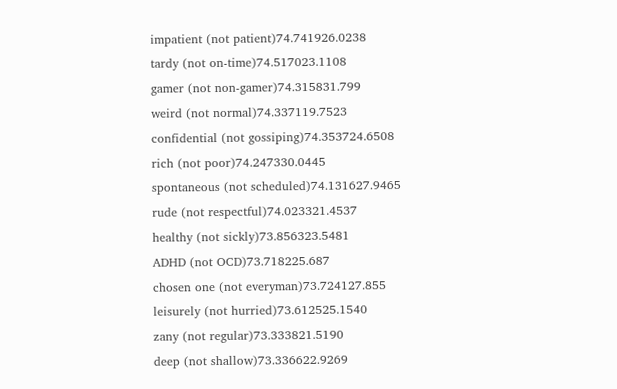impatient (not patient)74.741926.0238
tardy (not on-time)74.517023.1108
gamer (not non-gamer)74.315831.799
weird (not normal)74.337119.7523
confidential (not gossiping)74.353724.6508
rich (not poor)74.247330.0445
spontaneous (not scheduled)74.131627.9465
rude (not respectful)74.023321.4537
healthy (not sickly)73.856323.5481
ADHD (not OCD)73.718225.687
chosen one (not everyman)73.724127.855
leisurely (not hurried)73.612525.1540
zany (not regular)73.333821.5190
deep (not shallow)73.336622.9269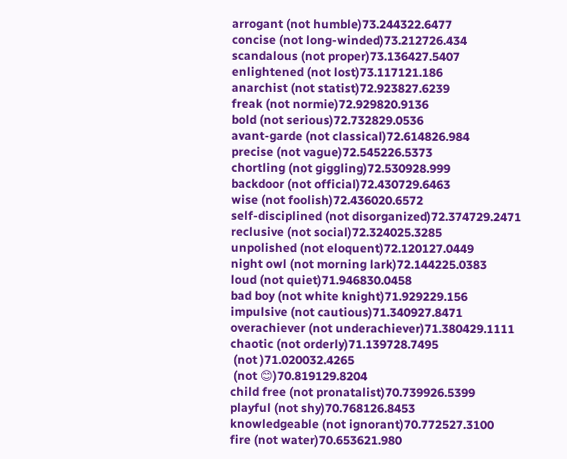arrogant (not humble)73.244322.6477
concise (not long-winded)73.212726.434
scandalous (not proper)73.136427.5407
enlightened (not lost)73.117121.186
anarchist (not statist)72.923827.6239
freak (not normie)72.929820.9136
bold (not serious)72.732829.0536
avant-garde (not classical)72.614826.984
precise (not vague)72.545226.5373
chortling (not giggling)72.530928.999
backdoor (not official)72.430729.6463
wise (not foolish)72.436020.6572
self-disciplined (not disorganized)72.374729.2471
reclusive (not social)72.324025.3285
unpolished (not eloquent)72.120127.0449
night owl (not morning lark)72.144225.0383
loud (not quiet)71.946830.0458
bad boy (not white knight)71.929229.156
impulsive (not cautious)71.340927.8471
overachiever (not underachiever)71.380429.1111
chaotic (not orderly)71.139728.7495
 (not )71.020032.4265
 (not 😊)70.819129.8204
child free (not pronatalist)70.739926.5399
playful (not shy)70.768126.8453
knowledgeable (not ignorant)70.772527.3100
fire (not water)70.653621.980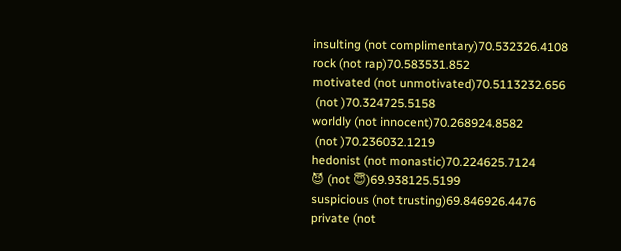insulting (not complimentary)70.532326.4108
rock (not rap)70.583531.852
motivated (not unmotivated)70.5113232.656
 (not )70.324725.5158
worldly (not innocent)70.268924.8582
 (not )70.236032.1219
hedonist (not monastic)70.224625.7124
😈 (not 😇)69.938125.5199
suspicious (not trusting)69.846926.4476
private (not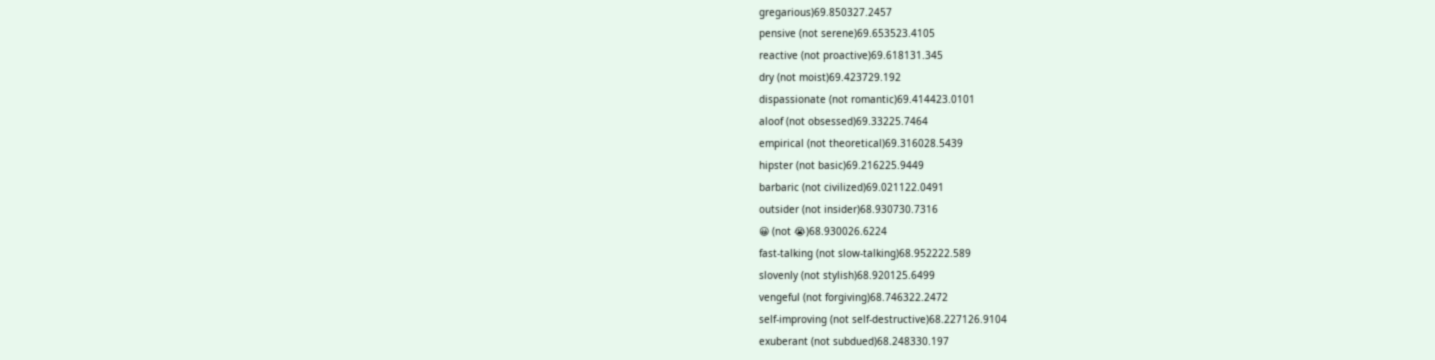gregarious)69.850327.2457
pensive (not serene)69.653523.4105
reactive (not proactive)69.618131.345
dry (not moist)69.423729.192
dispassionate (not romantic)69.414423.0101
aloof (not obsessed)69.33225.7464
empirical (not theoretical)69.316028.5439
hipster (not basic)69.216225.9449
barbaric (not civilized)69.021122.0491
outsider (not insider)68.930730.7316
😀 (not 😭)68.930026.6224
fast-talking (not slow-talking)68.952222.589
slovenly (not stylish)68.920125.6499
vengeful (not forgiving)68.746322.2472
self-improving (not self-destructive)68.227126.9104
exuberant (not subdued)68.248330.197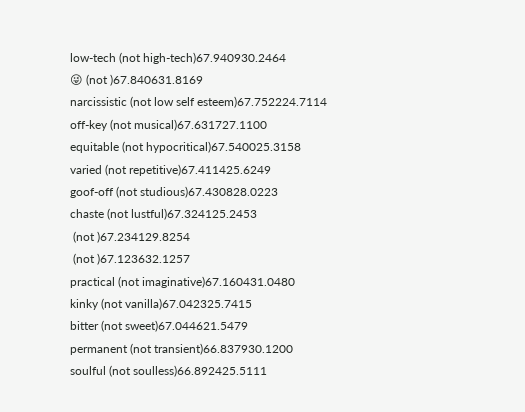low-tech (not high-tech)67.940930.2464
😜 (not )67.840631.8169
narcissistic (not low self esteem)67.752224.7114
off-key (not musical)67.631727.1100
equitable (not hypocritical)67.540025.3158
varied (not repetitive)67.411425.6249
goof-off (not studious)67.430828.0223
chaste (not lustful)67.324125.2453
 (not )67.234129.8254
 (not )67.123632.1257
practical (not imaginative)67.160431.0480
kinky (not vanilla)67.042325.7415
bitter (not sweet)67.044621.5479
permanent (not transient)66.837930.1200
soulful (not soulless)66.892425.5111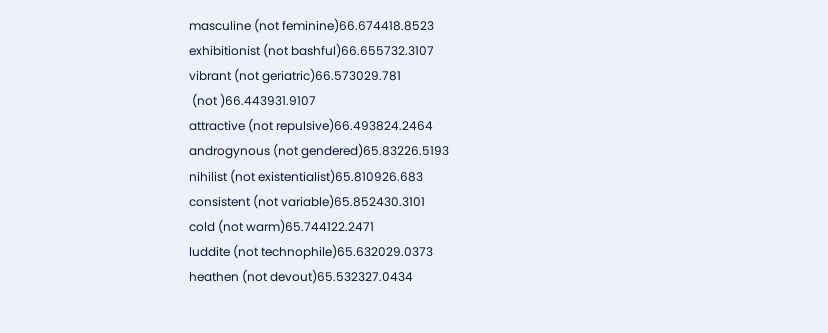masculine (not feminine)66.674418.8523
exhibitionist (not bashful)66.655732.3107
vibrant (not geriatric)66.573029.781
 (not )66.443931.9107
attractive (not repulsive)66.493824.2464
androgynous (not gendered)65.83226.5193
nihilist (not existentialist)65.810926.683
consistent (not variable)65.852430.3101
cold (not warm)65.744122.2471
luddite (not technophile)65.632029.0373
heathen (not devout)65.532327.0434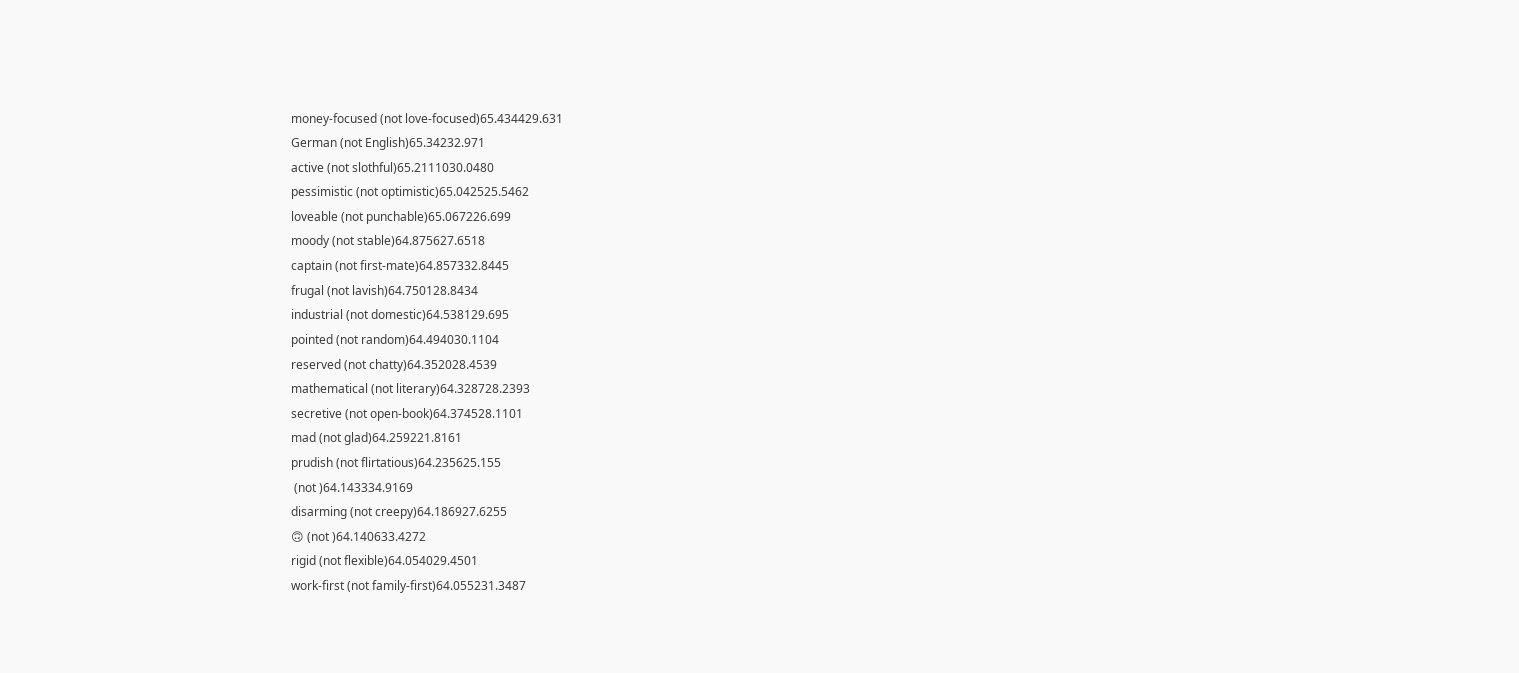money-focused (not love-focused)65.434429.631
German (not English)65.34232.971
active (not slothful)65.2111030.0480
pessimistic (not optimistic)65.042525.5462
loveable (not punchable)65.067226.699
moody (not stable)64.875627.6518
captain (not first-mate)64.857332.8445
frugal (not lavish)64.750128.8434
industrial (not domestic)64.538129.695
pointed (not random)64.494030.1104
reserved (not chatty)64.352028.4539
mathematical (not literary)64.328728.2393
secretive (not open-book)64.374528.1101
mad (not glad)64.259221.8161
prudish (not flirtatious)64.235625.155
 (not )64.143334.9169
disarming (not creepy)64.186927.6255
🙃 (not )64.140633.4272
rigid (not flexible)64.054029.4501
work-first (not family-first)64.055231.3487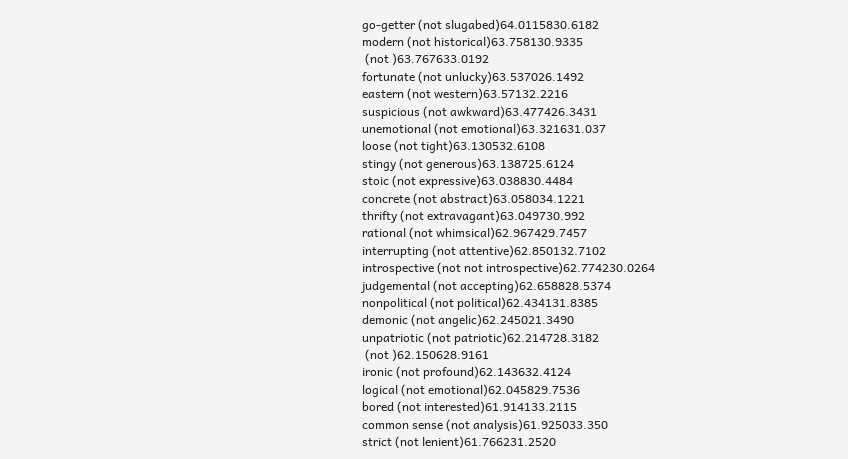go-getter (not slugabed)64.0115830.6182
modern (not historical)63.758130.9335
 (not )63.767633.0192
fortunate (not unlucky)63.537026.1492
eastern (not western)63.57132.2216
suspicious (not awkward)63.477426.3431
unemotional (not emotional)63.321631.037
loose (not tight)63.130532.6108
stingy (not generous)63.138725.6124
stoic (not expressive)63.038830.4484
concrete (not abstract)63.058034.1221
thrifty (not extravagant)63.049730.992
rational (not whimsical)62.967429.7457
interrupting (not attentive)62.850132.7102
introspective (not not introspective)62.774230.0264
judgemental (not accepting)62.658828.5374
nonpolitical (not political)62.434131.8385
demonic (not angelic)62.245021.3490
unpatriotic (not patriotic)62.214728.3182
 (not )62.150628.9161
ironic (not profound)62.143632.4124
logical (not emotional)62.045829.7536
bored (not interested)61.914133.2115
common sense (not analysis)61.925033.350
strict (not lenient)61.766231.2520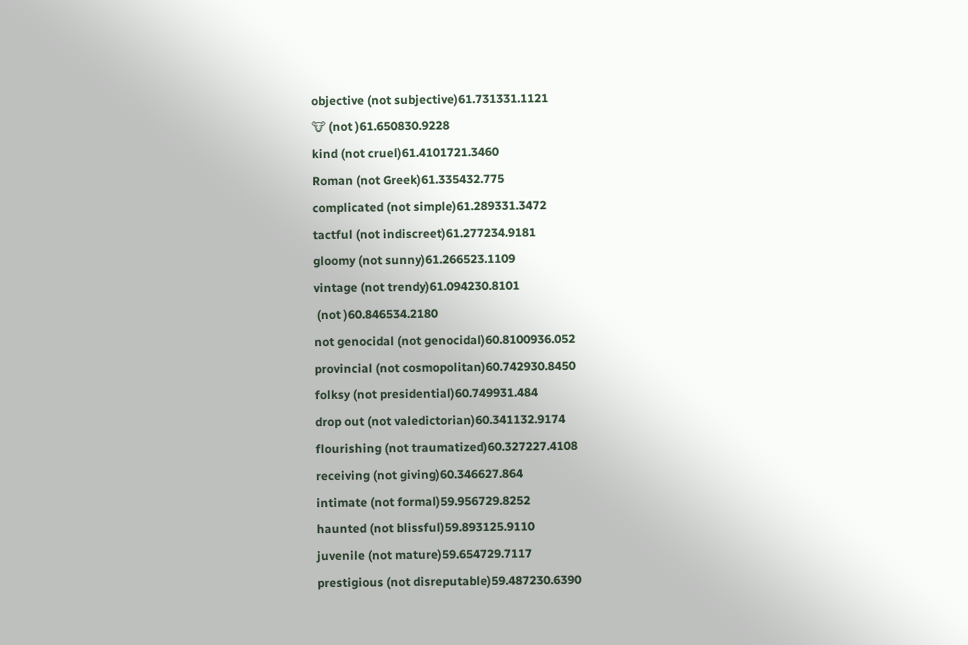objective (not subjective)61.731331.1121
🐮 (not )61.650830.9228
kind (not cruel)61.4101721.3460
Roman (not Greek)61.335432.775
complicated (not simple)61.289331.3472
tactful (not indiscreet)61.277234.9181
gloomy (not sunny)61.266523.1109
vintage (not trendy)61.094230.8101
 (not )60.846534.2180
not genocidal (not genocidal)60.8100936.052
provincial (not cosmopolitan)60.742930.8450
folksy (not presidential)60.749931.484
drop out (not valedictorian)60.341132.9174
flourishing (not traumatized)60.327227.4108
receiving (not giving)60.346627.864
intimate (not formal)59.956729.8252
haunted (not blissful)59.893125.9110
juvenile (not mature)59.654729.7117
prestigious (not disreputable)59.487230.6390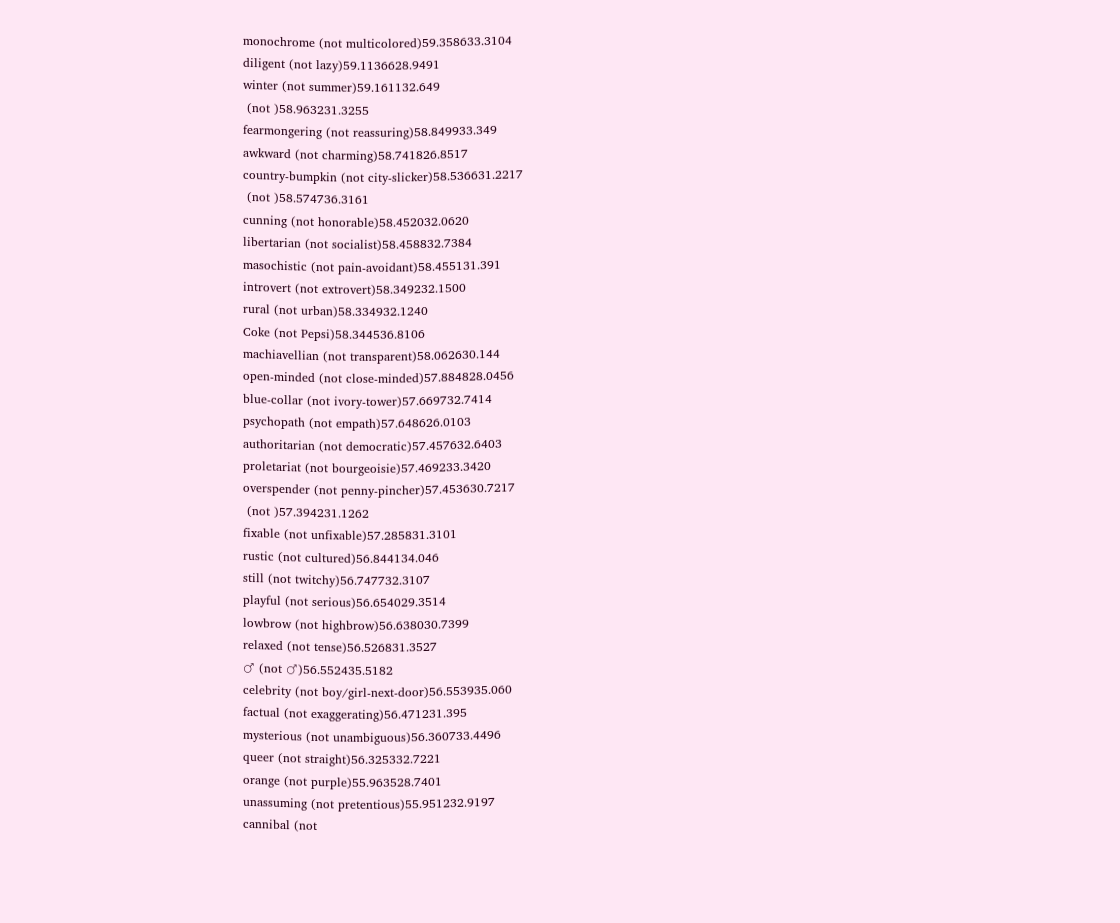monochrome (not multicolored)59.358633.3104
diligent (not lazy)59.1136628.9491
winter (not summer)59.161132.649
 (not )58.963231.3255
fearmongering (not reassuring)58.849933.349
awkward (not charming)58.741826.8517
country-bumpkin (not city-slicker)58.536631.2217
 (not )58.574736.3161
cunning (not honorable)58.452032.0620
libertarian (not socialist)58.458832.7384
masochistic (not pain-avoidant)58.455131.391
introvert (not extrovert)58.349232.1500
rural (not urban)58.334932.1240
Coke (not Pepsi)58.344536.8106
machiavellian (not transparent)58.062630.144
open-minded (not close-minded)57.884828.0456
blue-collar (not ivory-tower)57.669732.7414
psychopath (not empath)57.648626.0103
authoritarian (not democratic)57.457632.6403
proletariat (not bourgeoisie)57.469233.3420
overspender (not penny-pincher)57.453630.7217
 (not )57.394231.1262
fixable (not unfixable)57.285831.3101
rustic (not cultured)56.844134.046
still (not twitchy)56.747732.3107
playful (not serious)56.654029.3514
lowbrow (not highbrow)56.638030.7399
relaxed (not tense)56.526831.3527
♂ (not ♂)56.552435.5182
celebrity (not boy/girl-next-door)56.553935.060
factual (not exaggerating)56.471231.395
mysterious (not unambiguous)56.360733.4496
queer (not straight)56.325332.7221
orange (not purple)55.963528.7401
unassuming (not pretentious)55.951232.9197
cannibal (not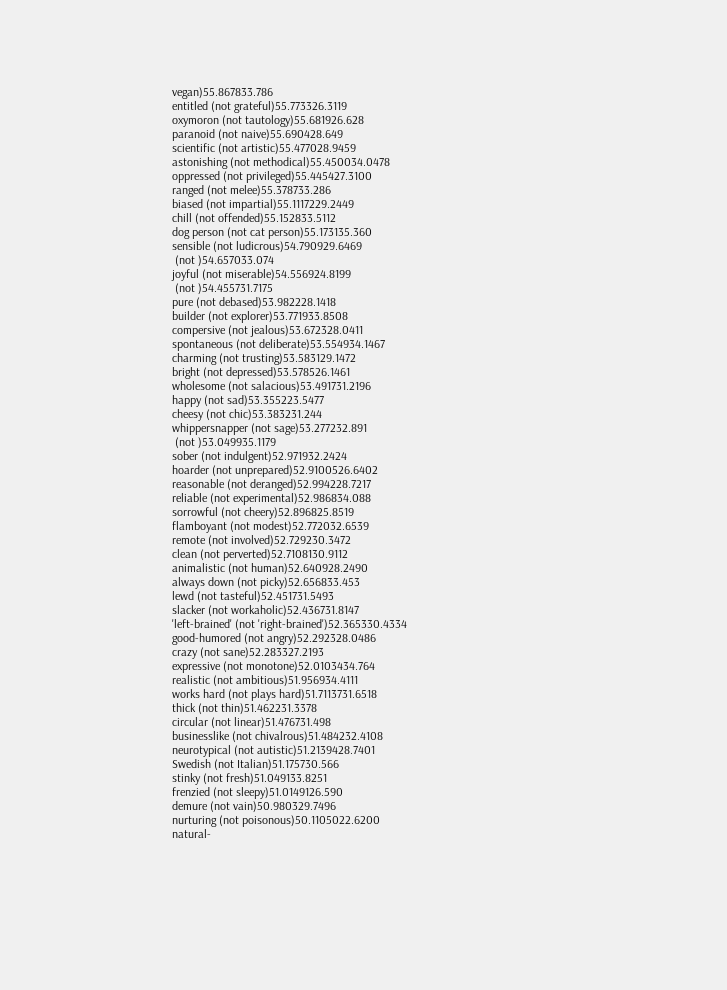vegan)55.867833.786
entitled (not grateful)55.773326.3119
oxymoron (not tautology)55.681926.628
paranoid (not naive)55.690428.649
scientific (not artistic)55.477028.9459
astonishing (not methodical)55.450034.0478
oppressed (not privileged)55.445427.3100
ranged (not melee)55.378733.286
biased (not impartial)55.1117229.2449
chill (not offended)55.152833.5112
dog person (not cat person)55.173135.360
sensible (not ludicrous)54.790929.6469
 (not )54.657033.074
joyful (not miserable)54.556924.8199
 (not )54.455731.7175
pure (not debased)53.982228.1418
builder (not explorer)53.771933.8508
compersive (not jealous)53.672328.0411
spontaneous (not deliberate)53.554934.1467
charming (not trusting)53.583129.1472
bright (not depressed)53.578526.1461
wholesome (not salacious)53.491731.2196
happy (not sad)53.355223.5477
cheesy (not chic)53.383231.244
whippersnapper (not sage)53.277232.891
 (not )53.049935.1179
sober (not indulgent)52.971932.2424
hoarder (not unprepared)52.9100526.6402
reasonable (not deranged)52.994228.7217
reliable (not experimental)52.986834.088
sorrowful (not cheery)52.896825.8519
flamboyant (not modest)52.772032.6539
remote (not involved)52.729230.3472
clean (not perverted)52.7108130.9112
animalistic (not human)52.640928.2490
always down (not picky)52.656833.453
lewd (not tasteful)52.451731.5493
slacker (not workaholic)52.436731.8147
'left-brained' (not 'right-brained')52.365330.4334
good-humored (not angry)52.292328.0486
crazy (not sane)52.283327.2193
expressive (not monotone)52.0103434.764
realistic (not ambitious)51.956934.4111
works hard (not plays hard)51.7113731.6518
thick (not thin)51.462231.3378
circular (not linear)51.476731.498
businesslike (not chivalrous)51.484232.4108
neurotypical (not autistic)51.2139428.7401
Swedish (not Italian)51.175730.566
stinky (not fresh)51.049133.8251
frenzied (not sleepy)51.0149126.590
demure (not vain)50.980329.7496
nurturing (not poisonous)50.1105022.6200
natural-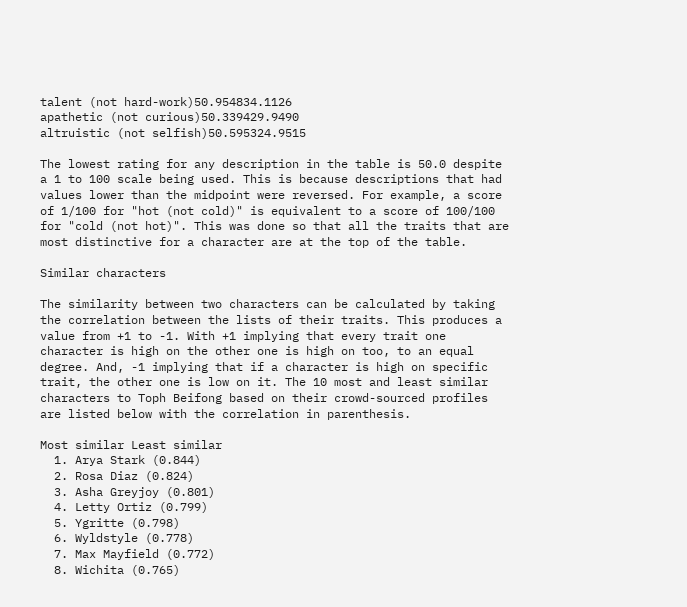talent (not hard-work)50.954834.1126
apathetic (not curious)50.339429.9490
altruistic (not selfish)50.595324.9515

The lowest rating for any description in the table is 50.0 despite a 1 to 100 scale being used. This is because descriptions that had values lower than the midpoint were reversed. For example, a score of 1/100 for "hot (not cold)" is equivalent to a score of 100/100 for "cold (not hot)". This was done so that all the traits that are most distinctive for a character are at the top of the table.

Similar characters

The similarity between two characters can be calculated by taking the correlation between the lists of their traits. This produces a value from +1 to -1. With +1 implying that every trait one character is high on the other one is high on too, to an equal degree. And, -1 implying that if a character is high on specific trait, the other one is low on it. The 10 most and least similar characters to Toph Beifong based on their crowd-sourced profiles are listed below with the correlation in parenthesis.

Most similar Least similar
  1. Arya Stark (0.844)
  2. Rosa Diaz (0.824)
  3. Asha Greyjoy (0.801)
  4. Letty Ortiz (0.799)
  5. Ygritte (0.798)
  6. Wyldstyle (0.778)
  7. Max Mayfield (0.772)
  8. Wichita (0.765)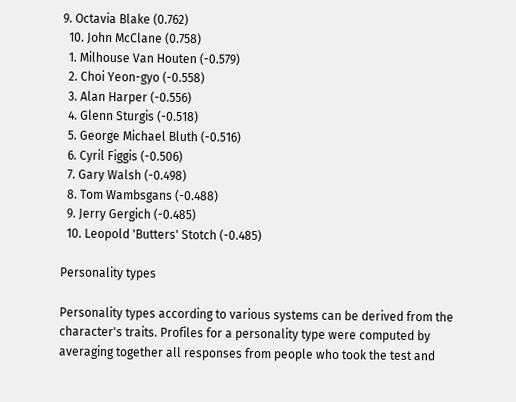9. Octavia Blake (0.762)
  10. John McClane (0.758)
  1. Milhouse Van Houten (-0.579)
  2. Choi Yeon-gyo (-0.558)
  3. Alan Harper (-0.556)
  4. Glenn Sturgis (-0.518)
  5. George Michael Bluth (-0.516)
  6. Cyril Figgis (-0.506)
  7. Gary Walsh (-0.498)
  8. Tom Wambsgans (-0.488)
  9. Jerry Gergich (-0.485)
  10. Leopold 'Butters' Stotch (-0.485)

Personality types

Personality types according to various systems can be derived from the character's traits. Profiles for a personality type were computed by averaging together all responses from people who took the test and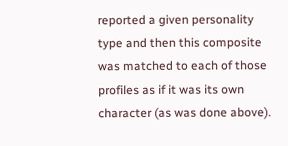reported a given personality type and then this composite was matched to each of those profiles as if it was its own character (as was done above).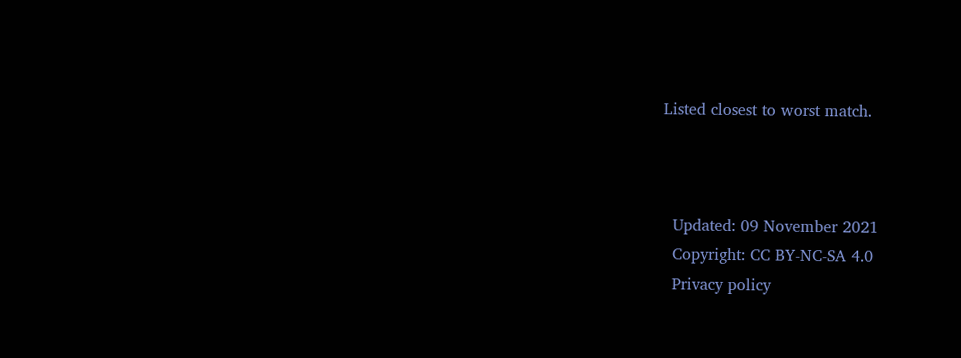Listed closest to worst match.



  Updated: 09 November 2021
  Copyright: CC BY-NC-SA 4.0
  Privacy policy